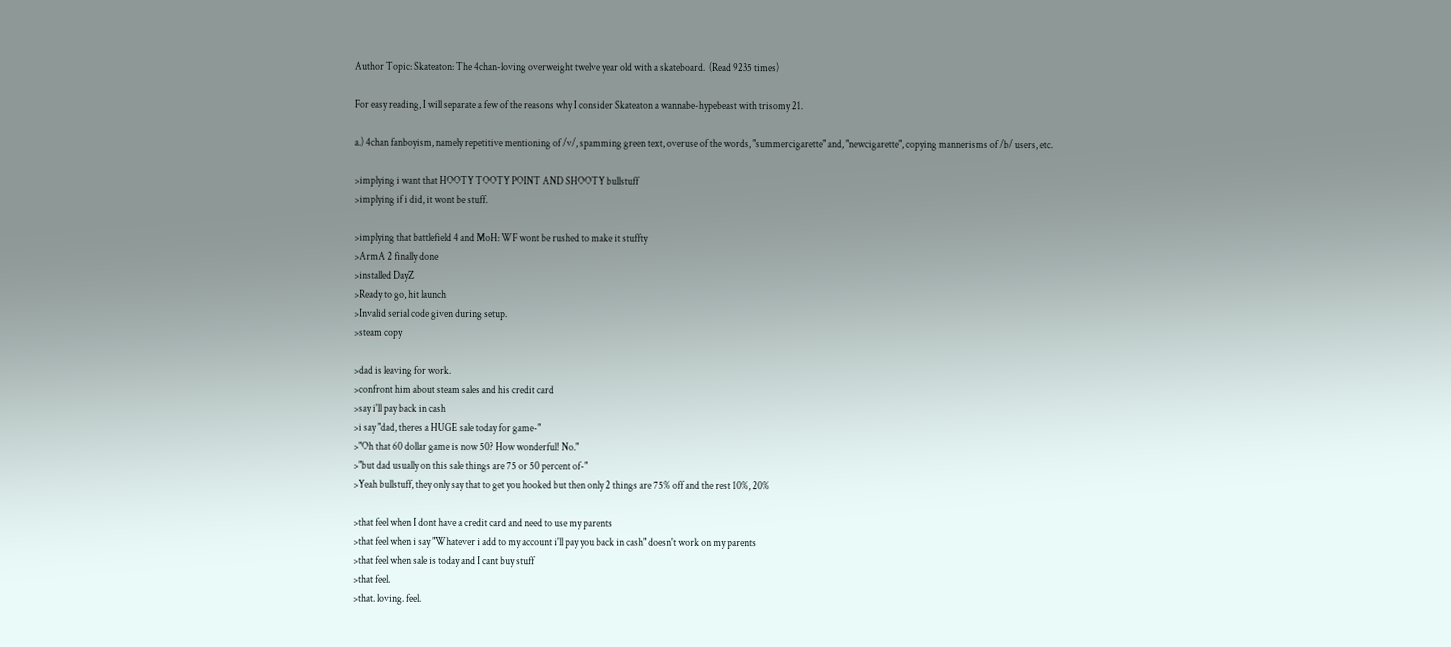Author Topic: Skateaton: The 4chan-loving overweight twelve year old with a skateboard.  (Read 9235 times)

For easy reading, I will separate a few of the reasons why I consider Skateaton a wannabe-hypebeast with trisomy 21.

a.) 4chan fanboyism, namely repetitive mentioning of /v/, spamming green text, overuse of the words, "summercigarette" and, "newcigarette", copying mannerisms of /b/ users, etc.

>implying i want that HOOTY TOOTY POINT AND SHOOTY bullstuff
>implying if i did, it wont be stuff.

>implying that battlefield 4 and MoH: WF wont be rushed to make it stuffty
>ArmA 2 finally done
>installed DayZ
>Ready to go, hit launch
>Invalid serial code given during setup.
>steam copy

>dad is leaving for work.
>confront him about steam sales and his credit card
>say i'll pay back in cash
>i say "dad, theres a HUGE sale today for game-"
>"Oh that 60 dollar game is now 50? How wonderful! No."
>"but dad usually on this sale things are 75 or 50 percent of-"
>Yeah bullstuff, they only say that to get you hooked but then only 2 things are 75% off and the rest 10%, 20%

>that feel when I dont have a credit card and need to use my parents
>that feel when i say "Whatever i add to my account i'll pay you back in cash" doesn't work on my parents
>that feel when sale is today and I cant buy stuff
>that feel.
>that. loving. feel.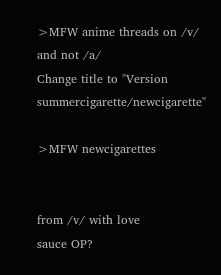>MFW anime threads on /v/ and not /a/
Change title to "Version summercigarette/newcigarette"

>MFW newcigarettes


from /v/ with love
sauce OP?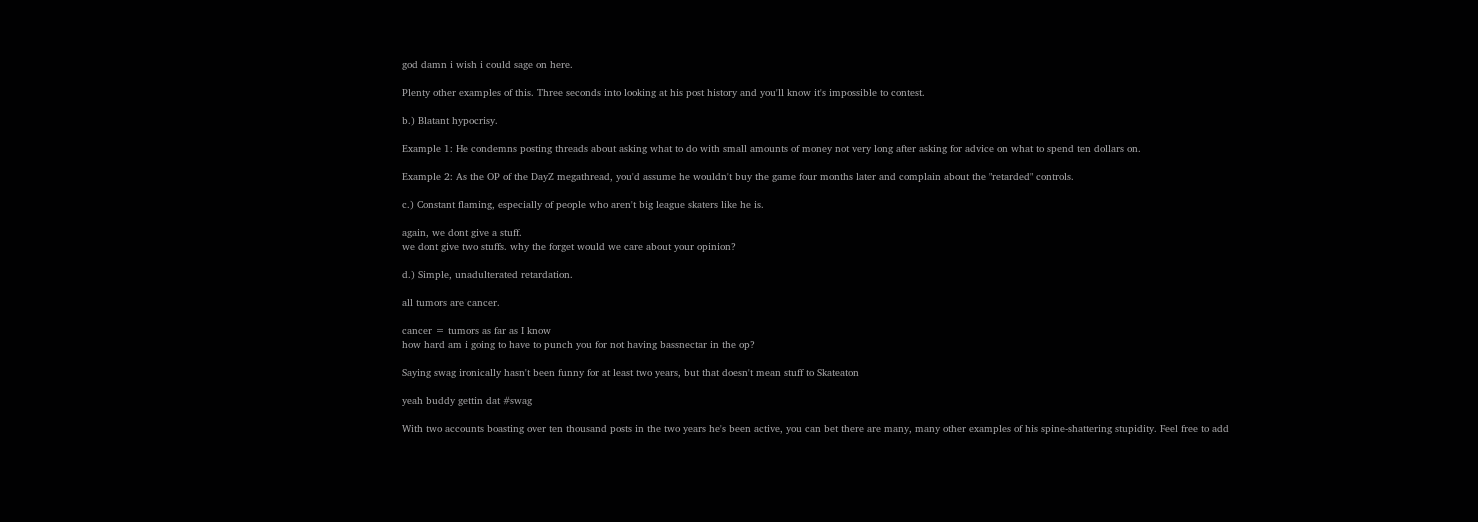god damn i wish i could sage on here.

Plenty other examples of this. Three seconds into looking at his post history and you'll know it's impossible to contest.

b.) Blatant hypocrisy.

Example 1: He condemns posting threads about asking what to do with small amounts of money not very long after asking for advice on what to spend ten dollars on.

Example 2: As the OP of the DayZ megathread, you'd assume he wouldn't buy the game four months later and complain about the "retarded" controls.

c.) Constant flaming, especially of people who aren't big league skaters like he is.

again, we dont give a stuff.
we dont give two stuffs. why the forget would we care about your opinion?

d.) Simple, unadulterated retardation.

all tumors are cancer.

cancer = tumors as far as I know
how hard am i going to have to punch you for not having bassnectar in the op?

Saying swag ironically hasn't been funny for at least two years, but that doesn't mean stuff to Skateaton

yeah buddy gettin dat #swag

With two accounts boasting over ten thousand posts in the two years he's been active, you can bet there are many, many other examples of his spine-shattering stupidity. Feel free to add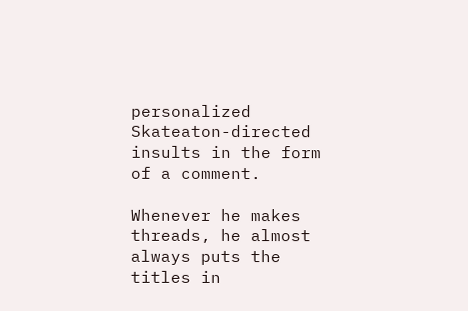personalized Skateaton-directed insults in the form of a comment.

Whenever he makes threads, he almost always puts the titles in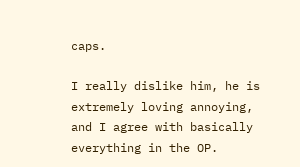caps.

I really dislike him, he is extremely loving annoying, and I agree with basically everything in the OP.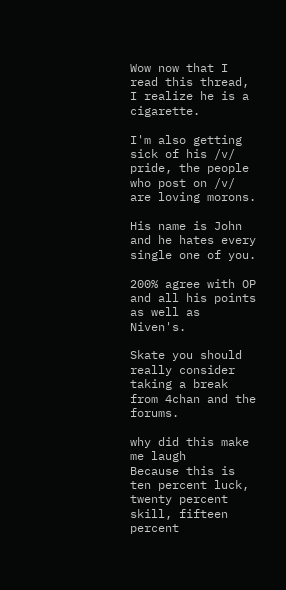Wow now that I read this thread, I realize he is a cigarette.

I'm also getting sick of his /v/ pride, the people who post on /v/ are loving morons.

His name is John and he hates every single one of you.

200% agree with OP and all his points as well as Niven's.

Skate you should really consider taking a break from 4chan and the forums.

why did this make me laugh
Because this is ten percent luck, twenty percent skill, fifteen percent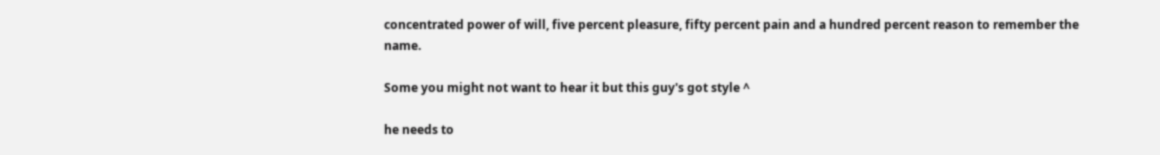concentrated power of will, five percent pleasure, fifty percent pain and a hundred percent reason to remember the name.

Some you might not want to hear it but this guy's got style ^

he needs to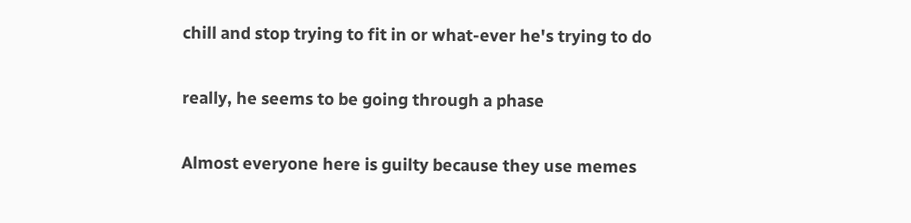chill and stop trying to fit in or what-ever he's trying to do

really, he seems to be going through a phase

Almost everyone here is guilty because they use memes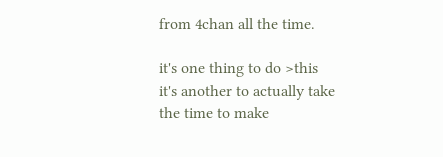from 4chan all the time.

it's one thing to do >this
it's another to actually take the time to make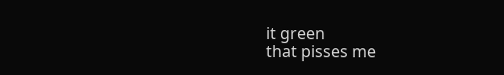it green
that pisses me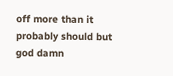off more than it probably should but god damn